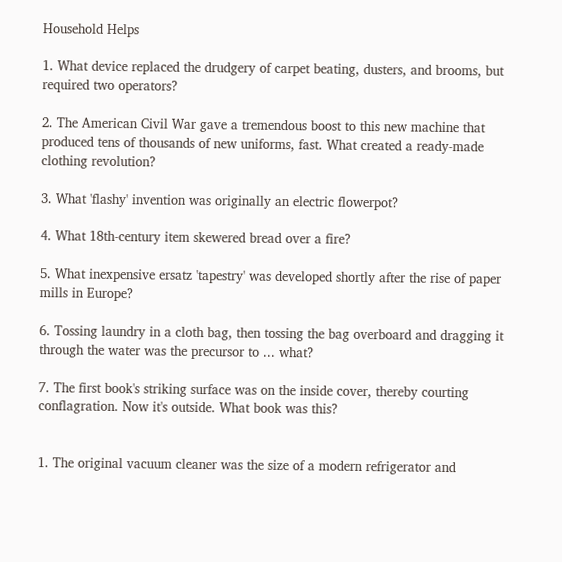Household Helps

1. What device replaced the drudgery of carpet beating, dusters, and brooms, but required two operators?

2. The American Civil War gave a tremendous boost to this new machine that produced tens of thousands of new uniforms, fast. What created a ready-made clothing revolution?

3. What 'flashy' invention was originally an electric flowerpot?

4. What 18th-century item skewered bread over a fire?

5. What inexpensive ersatz 'tapestry' was developed shortly after the rise of paper mills in Europe?

6. Tossing laundry in a cloth bag, then tossing the bag overboard and dragging it through the water was the precursor to ... what?

7. The first book's striking surface was on the inside cover, thereby courting conflagration. Now it's outside. What book was this?


1. The original vacuum cleaner was the size of a modern refrigerator and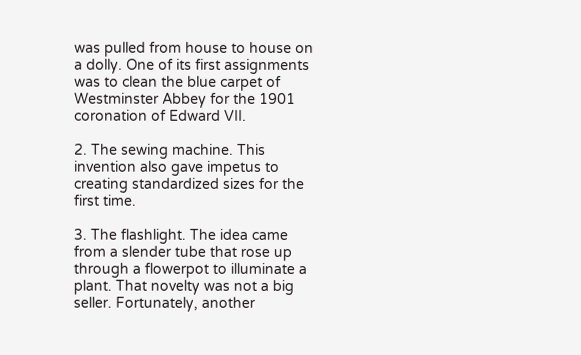was pulled from house to house on a dolly. One of its first assignments was to clean the blue carpet of Westminster Abbey for the 1901 coronation of Edward VII.

2. The sewing machine. This invention also gave impetus to creating standardized sizes for the first time.

3. The flashlight. The idea came from a slender tube that rose up through a flowerpot to illuminate a plant. That novelty was not a big seller. Fortunately, another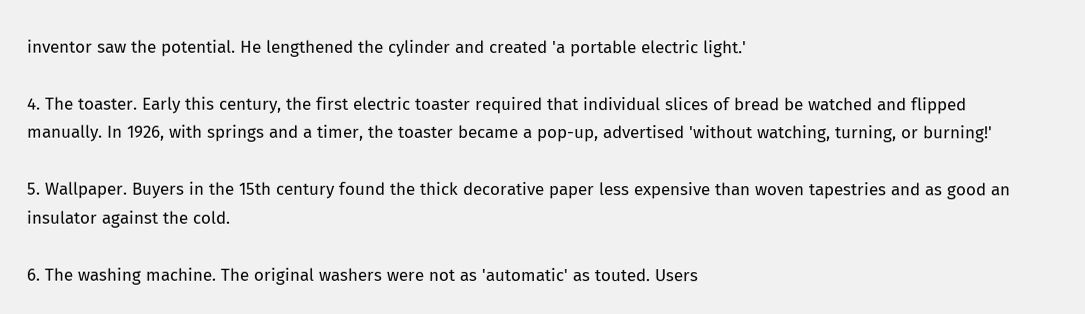inventor saw the potential. He lengthened the cylinder and created 'a portable electric light.'

4. The toaster. Early this century, the first electric toaster required that individual slices of bread be watched and flipped manually. In 1926, with springs and a timer, the toaster became a pop-up, advertised 'without watching, turning, or burning!'

5. Wallpaper. Buyers in the 15th century found the thick decorative paper less expensive than woven tapestries and as good an insulator against the cold.

6. The washing machine. The original washers were not as 'automatic' as touted. Users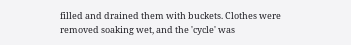filled and drained them with buckets. Clothes were removed soaking wet, and the 'cycle' was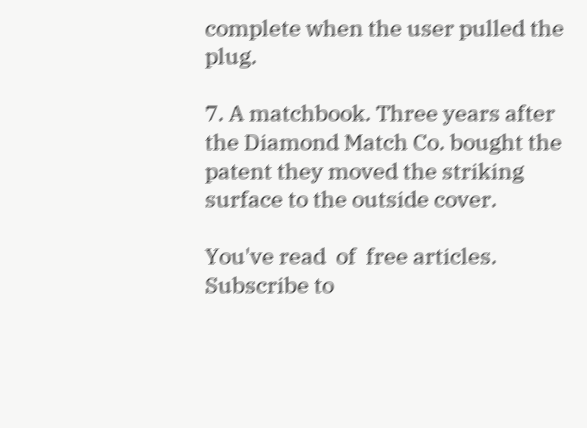complete when the user pulled the plug.

7. A matchbook. Three years after the Diamond Match Co. bought the patent they moved the striking surface to the outside cover.

You've read  of  free articles. Subscribe to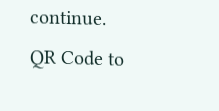continue.
QR Code to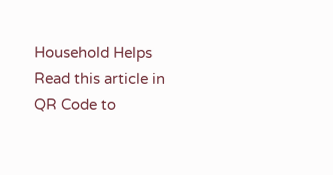Household Helps
Read this article in
QR Code to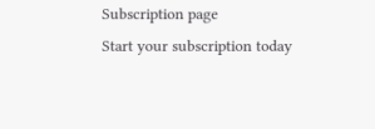Subscription page
Start your subscription today